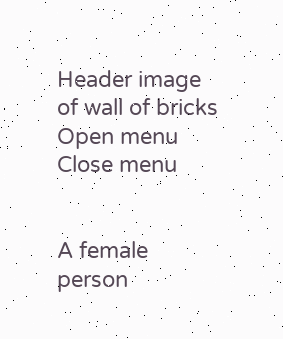Header image of wall of bricks Open menu Close menu


A female person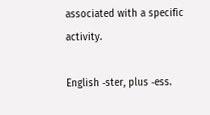associated with a specific activity.

English ‑ster, plus ‑ess.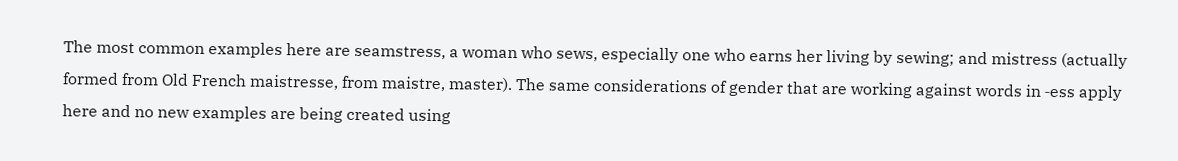The most common examples here are seamstress, a woman who sews, especially one who earns her living by sewing; and mistress (actually formed from Old French maistresse, from maistre, master). The same considerations of gender that are working against words in ‑ess apply here and no new examples are being created using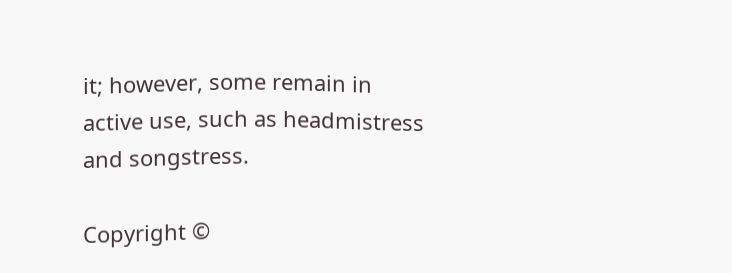it; however, some remain in active use, such as headmistress and songstress.

Copyright ©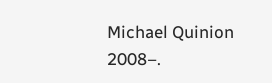Michael Quinion 2008–.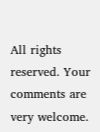All rights reserved. Your comments are very welcome.